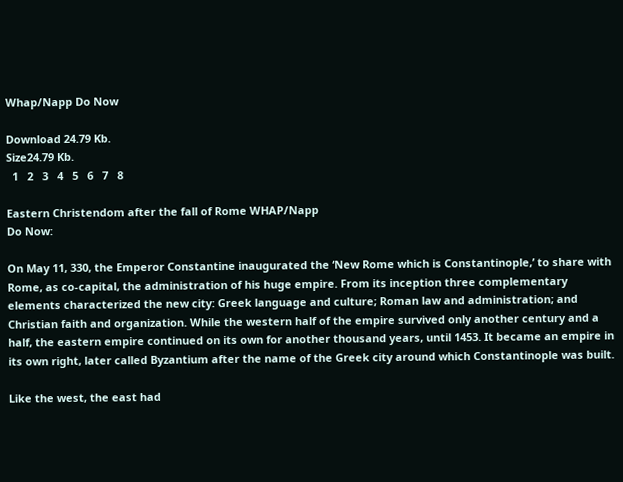Whap/Napp Do Now

Download 24.79 Kb.
Size24.79 Kb.
  1   2   3   4   5   6   7   8

Eastern Christendom after the fall of Rome WHAP/Napp
Do Now:

On May 11, 330, the Emperor Constantine inaugurated the ‘New Rome which is Constantinople,’ to share with Rome, as co-capital, the administration of his huge empire. From its inception three complementary elements characterized the new city: Greek language and culture; Roman law and administration; and Christian faith and organization. While the western half of the empire survived only another century and a half, the eastern empire continued on its own for another thousand years, until 1453. It became an empire in its own right, later called Byzantium after the name of the Greek city around which Constantinople was built.

Like the west, the east had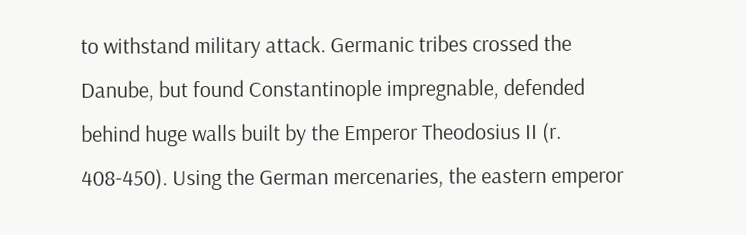to withstand military attack. Germanic tribes crossed the Danube, but found Constantinople impregnable, defended behind huge walls built by the Emperor Theodosius II (r. 408-450). Using the German mercenaries, the eastern emperor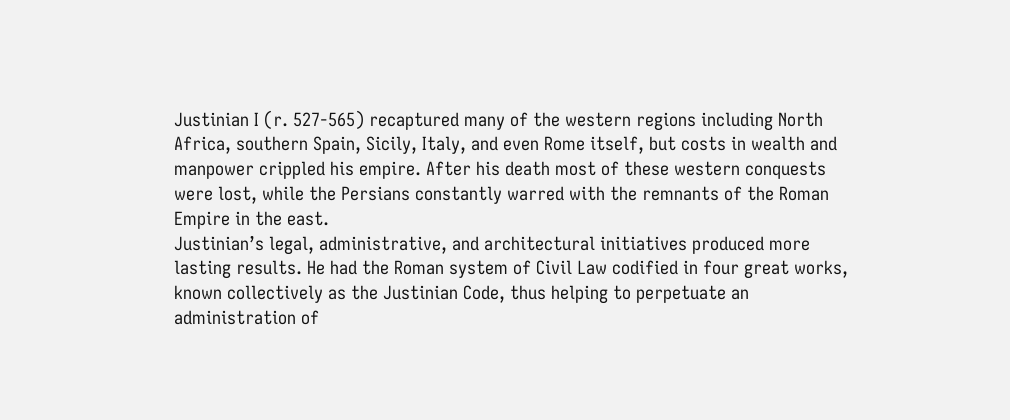Justinian I (r. 527-565) recaptured many of the western regions including North Africa, southern Spain, Sicily, Italy, and even Rome itself, but costs in wealth and manpower crippled his empire. After his death most of these western conquests were lost, while the Persians constantly warred with the remnants of the Roman Empire in the east.
Justinian’s legal, administrative, and architectural initiatives produced more lasting results. He had the Roman system of Civil Law codified in four great works, known collectively as the Justinian Code, thus helping to perpetuate an administration of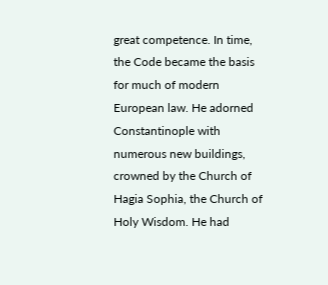great competence. In time, the Code became the basis for much of modern European law. He adorned Constantinople with numerous new buildings, crowned by the Church of Hagia Sophia, the Church of Holy Wisdom. He had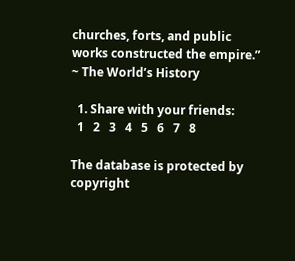churches, forts, and public works constructed the empire.” ~ The World’s History

  1. Share with your friends:
  1   2   3   4   5   6   7   8

The database is protected by copyright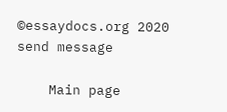©essaydocs.org 2020
send message

    Main page